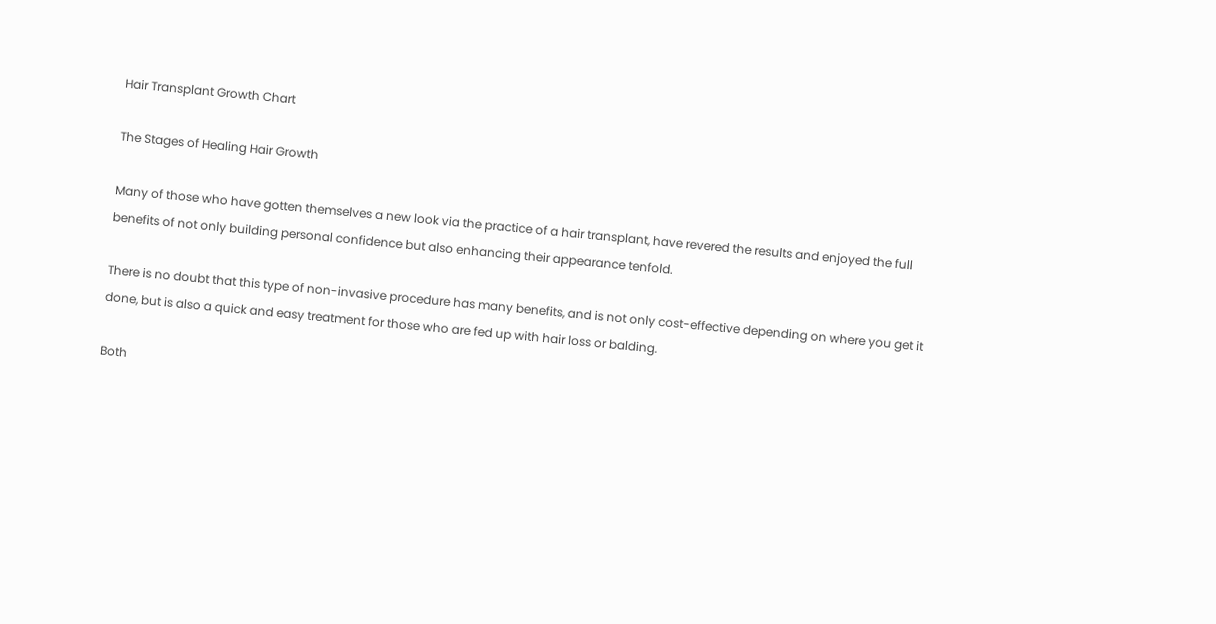Hair Transplant Growth Chart

The Stages of Healing Hair Growth

Many of those who have gotten themselves a new look via the practice of a hair transplant, have revered the results and enjoyed the full benefits of not only building personal confidence but also enhancing their appearance tenfold.

There is no doubt that this type of non-invasive procedure has many benefits, and is not only cost-effective depending on where you get it done, but is also a quick and easy treatment for those who are fed up with hair loss or balding.

Both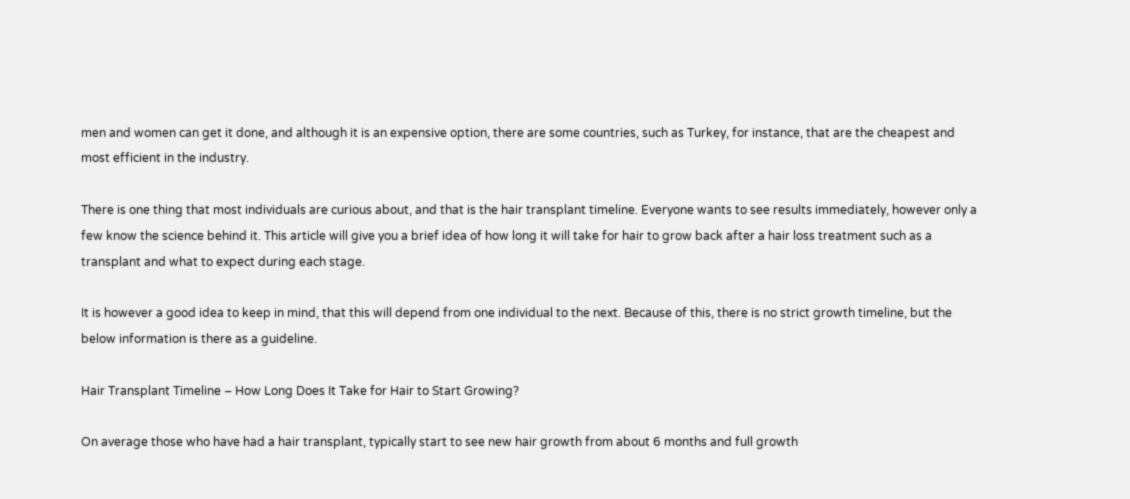men and women can get it done, and although it is an expensive option, there are some countries, such as Turkey, for instance, that are the cheapest and most efficient in the industry.

There is one thing that most individuals are curious about, and that is the hair transplant timeline. Everyone wants to see results immediately, however only a few know the science behind it. This article will give you a brief idea of how long it will take for hair to grow back after a hair loss treatment such as a transplant and what to expect during each stage.

It is however a good idea to keep in mind, that this will depend from one individual to the next. Because of this, there is no strict growth timeline, but the below information is there as a guideline.

Hair Transplant Timeline – How Long Does It Take for Hair to Start Growing?

On average those who have had a hair transplant, typically start to see new hair growth from about 6 months and full growth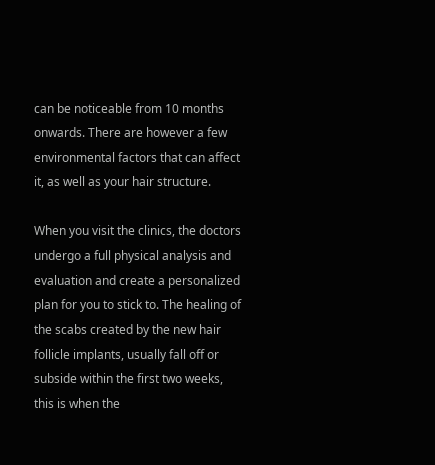can be noticeable from 10 months onwards. There are however a few environmental factors that can affect it, as well as your hair structure.

When you visit the clinics, the doctors undergo a full physical analysis and evaluation and create a personalized plan for you to stick to. The healing of the scabs created by the new hair follicle implants, usually fall off or subside within the first two weeks, this is when the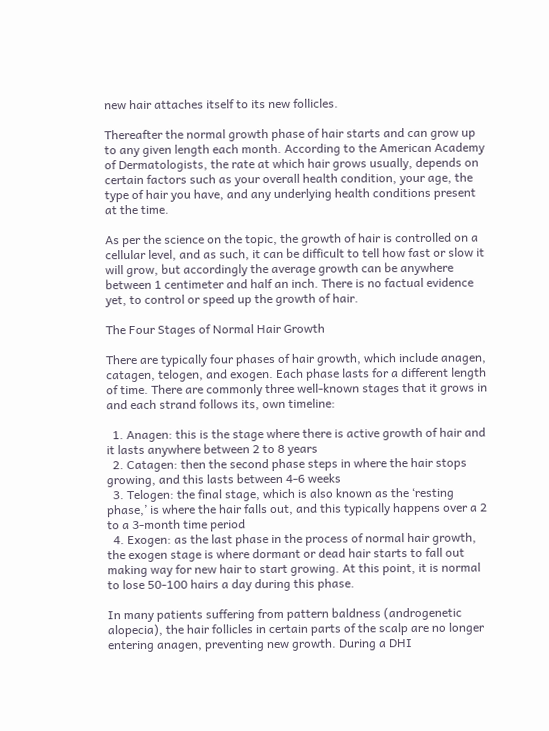new hair attaches itself to its new follicles.

Thereafter the normal growth phase of hair starts and can grow up to any given length each month. According to the American Academy of Dermatologists, the rate at which hair grows usually, depends on certain factors such as your overall health condition, your age, the type of hair you have, and any underlying health conditions present at the time.

As per the science on the topic, the growth of hair is controlled on a cellular level, and as such, it can be difficult to tell how fast or slow it will grow, but accordingly the average growth can be anywhere between 1 centimeter and half an inch. There is no factual evidence yet, to control or speed up the growth of hair.

The Four Stages of Normal Hair Growth

There are typically four phases of hair growth, which include anagen, catagen, telogen, and exogen. Each phase lasts for a different length of time. There are commonly three well-known stages that it grows in and each strand follows its, own timeline:

  1. Anagen: this is the stage where there is active growth of hair and it lasts anywhere between 2 to 8 years
  2. Catagen: then the second phase steps in where the hair stops growing, and this lasts between 4-6 weeks
  3. Telogen: the final stage, which is also known as the ‘resting phase,’ is where the hair falls out, and this typically happens over a 2 to a 3-month time period
  4. Exogen: as the last phase in the process of normal hair growth, the exogen stage is where dormant or dead hair starts to fall out making way for new hair to start growing. At this point, it is normal to lose 50-100 hairs a day during this phase.

In many patients suffering from pattern baldness (androgenetic alopecia), the hair follicles in certain parts of the scalp are no longer entering anagen, preventing new growth. During a DHI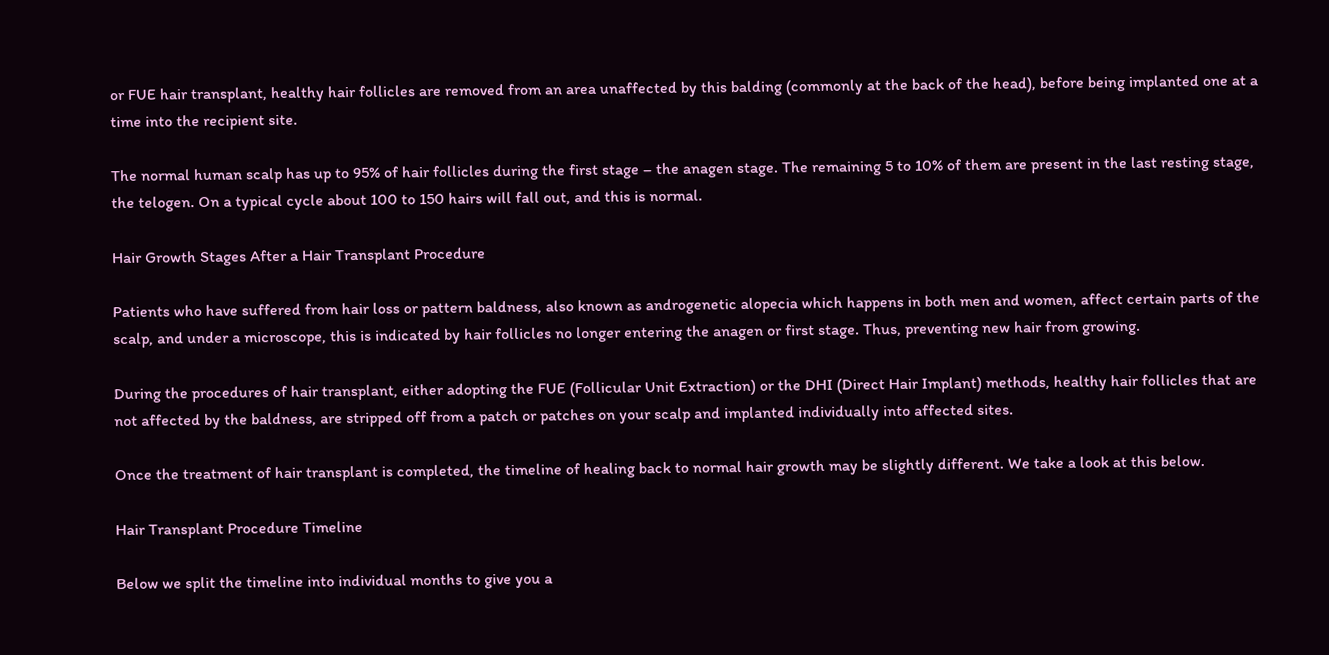or FUE hair transplant, healthy hair follicles are removed from an area unaffected by this balding (commonly at the back of the head), before being implanted one at a time into the recipient site.

The normal human scalp has up to 95% of hair follicles during the first stage – the anagen stage. The remaining 5 to 10% of them are present in the last resting stage, the telogen. On a typical cycle about 100 to 150 hairs will fall out, and this is normal.

Hair Growth Stages After a Hair Transplant Procedure

Patients who have suffered from hair loss or pattern baldness, also known as androgenetic alopecia which happens in both men and women, affect certain parts of the scalp, and under a microscope, this is indicated by hair follicles no longer entering the anagen or first stage. Thus, preventing new hair from growing.

During the procedures of hair transplant, either adopting the FUE (Follicular Unit Extraction) or the DHI (Direct Hair Implant) methods, healthy hair follicles that are not affected by the baldness, are stripped off from a patch or patches on your scalp and implanted individually into affected sites.

Once the treatment of hair transplant is completed, the timeline of healing back to normal hair growth may be slightly different. We take a look at this below.

Hair Transplant Procedure Timeline

Below we split the timeline into individual months to give you a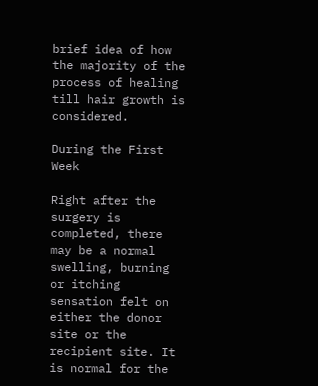brief idea of how the majority of the process of healing till hair growth is considered.

During the First Week

Right after the surgery is completed, there may be a normal swelling, burning or itching sensation felt on either the donor site or the recipient site. It is normal for the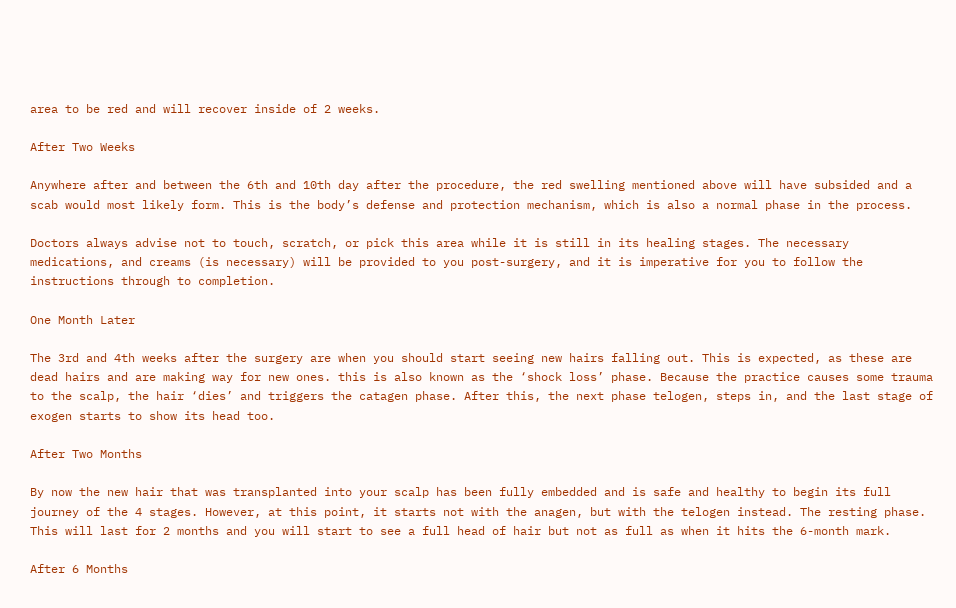area to be red and will recover inside of 2 weeks.

After Two Weeks

Anywhere after and between the 6th and 10th day after the procedure, the red swelling mentioned above will have subsided and a scab would most likely form. This is the body’s defense and protection mechanism, which is also a normal phase in the process.

Doctors always advise not to touch, scratch, or pick this area while it is still in its healing stages. The necessary medications, and creams (is necessary) will be provided to you post-surgery, and it is imperative for you to follow the instructions through to completion.

One Month Later

The 3rd and 4th weeks after the surgery are when you should start seeing new hairs falling out. This is expected, as these are dead hairs and are making way for new ones. this is also known as the ‘shock loss’ phase. Because the practice causes some trauma to the scalp, the hair ‘dies’ and triggers the catagen phase. After this, the next phase telogen, steps in, and the last stage of exogen starts to show its head too.

After Two Months

By now the new hair that was transplanted into your scalp has been fully embedded and is safe and healthy to begin its full journey of the 4 stages. However, at this point, it starts not with the anagen, but with the telogen instead. The resting phase. This will last for 2 months and you will start to see a full head of hair but not as full as when it hits the 6-month mark.

After 6 Months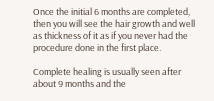Once the initial 6 months are completed, then you will see the hair growth and well as thickness of it as if you never had the procedure done in the first place.

Complete healing is usually seen after about 9 months and the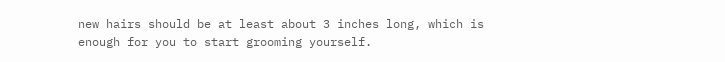new hairs should be at least about 3 inches long, which is enough for you to start grooming yourself.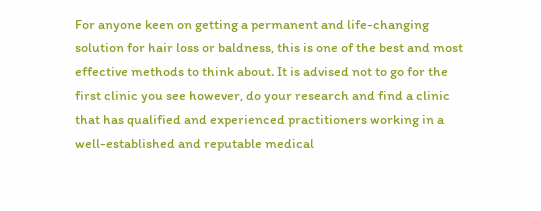For anyone keen on getting a permanent and life-changing solution for hair loss or baldness, this is one of the best and most effective methods to think about. It is advised not to go for the first clinic you see however, do your research and find a clinic that has qualified and experienced practitioners working in a well-established and reputable medical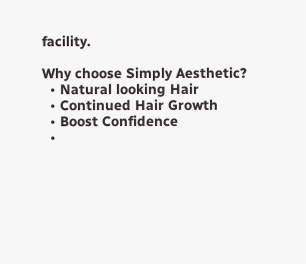facility.

Why choose Simply Aesthetic?
  • Natural looking Hair
  • Continued Hair Growth
  • Boost Confidence
  •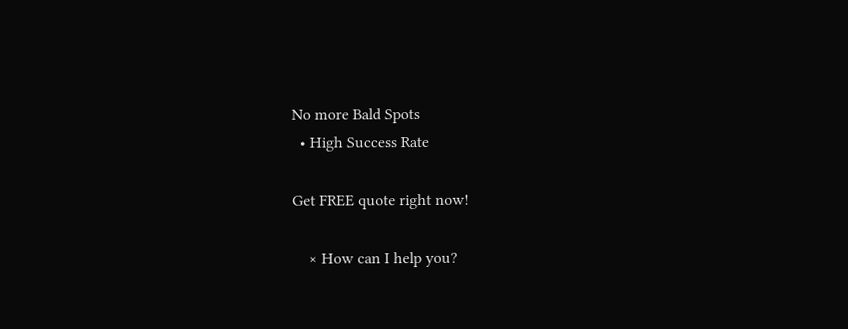No more Bald Spots
  • High Success Rate

Get FREE quote right now!

    × How can I help you?